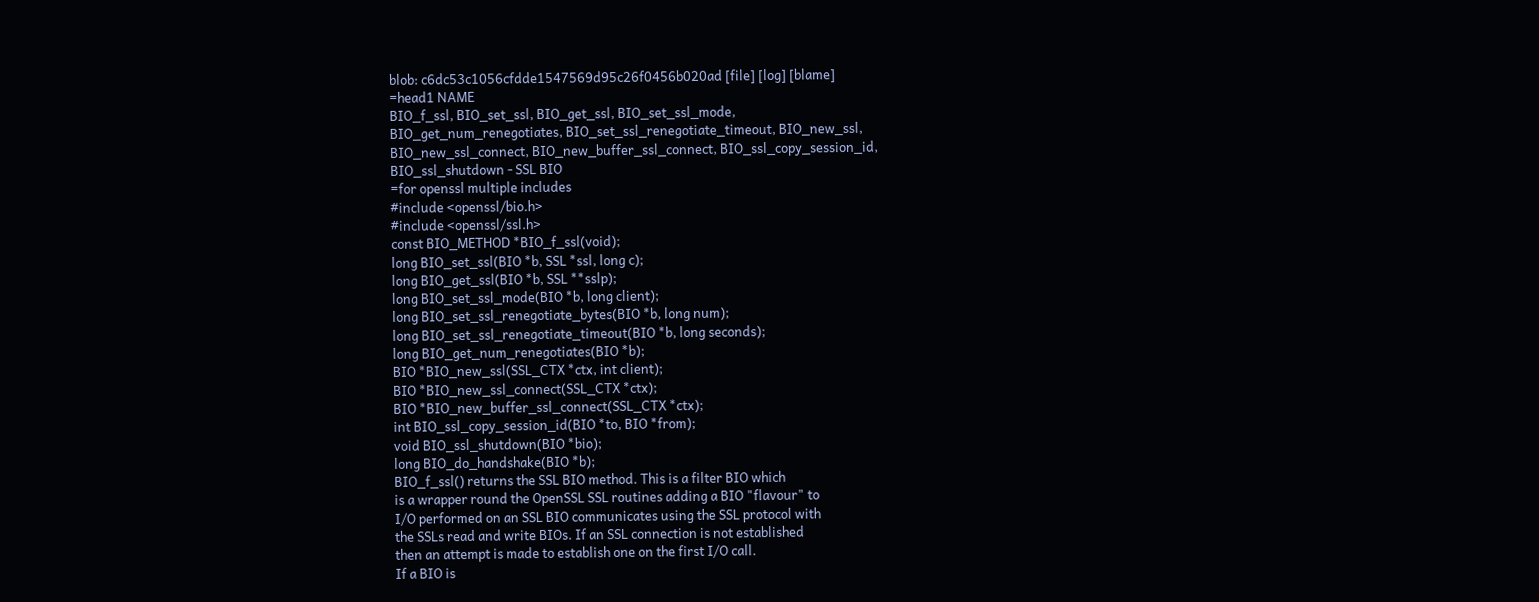blob: c6dc53c1056cfdde1547569d95c26f0456b020ad [file] [log] [blame]
=head1 NAME
BIO_f_ssl, BIO_set_ssl, BIO_get_ssl, BIO_set_ssl_mode,
BIO_get_num_renegotiates, BIO_set_ssl_renegotiate_timeout, BIO_new_ssl,
BIO_new_ssl_connect, BIO_new_buffer_ssl_connect, BIO_ssl_copy_session_id,
BIO_ssl_shutdown - SSL BIO
=for openssl multiple includes
#include <openssl/bio.h>
#include <openssl/ssl.h>
const BIO_METHOD *BIO_f_ssl(void);
long BIO_set_ssl(BIO *b, SSL *ssl, long c);
long BIO_get_ssl(BIO *b, SSL **sslp);
long BIO_set_ssl_mode(BIO *b, long client);
long BIO_set_ssl_renegotiate_bytes(BIO *b, long num);
long BIO_set_ssl_renegotiate_timeout(BIO *b, long seconds);
long BIO_get_num_renegotiates(BIO *b);
BIO *BIO_new_ssl(SSL_CTX *ctx, int client);
BIO *BIO_new_ssl_connect(SSL_CTX *ctx);
BIO *BIO_new_buffer_ssl_connect(SSL_CTX *ctx);
int BIO_ssl_copy_session_id(BIO *to, BIO *from);
void BIO_ssl_shutdown(BIO *bio);
long BIO_do_handshake(BIO *b);
BIO_f_ssl() returns the SSL BIO method. This is a filter BIO which
is a wrapper round the OpenSSL SSL routines adding a BIO "flavour" to
I/O performed on an SSL BIO communicates using the SSL protocol with
the SSLs read and write BIOs. If an SSL connection is not established
then an attempt is made to establish one on the first I/O call.
If a BIO is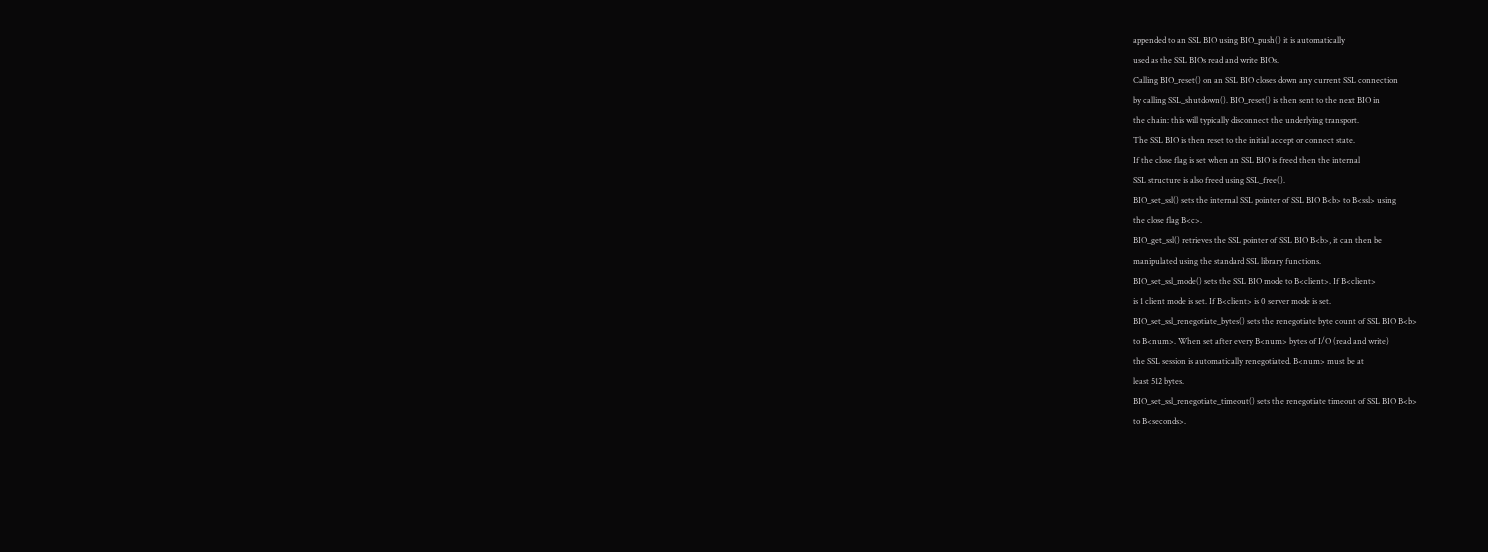appended to an SSL BIO using BIO_push() it is automatically
used as the SSL BIOs read and write BIOs.
Calling BIO_reset() on an SSL BIO closes down any current SSL connection
by calling SSL_shutdown(). BIO_reset() is then sent to the next BIO in
the chain: this will typically disconnect the underlying transport.
The SSL BIO is then reset to the initial accept or connect state.
If the close flag is set when an SSL BIO is freed then the internal
SSL structure is also freed using SSL_free().
BIO_set_ssl() sets the internal SSL pointer of SSL BIO B<b> to B<ssl> using
the close flag B<c>.
BIO_get_ssl() retrieves the SSL pointer of SSL BIO B<b>, it can then be
manipulated using the standard SSL library functions.
BIO_set_ssl_mode() sets the SSL BIO mode to B<client>. If B<client>
is 1 client mode is set. If B<client> is 0 server mode is set.
BIO_set_ssl_renegotiate_bytes() sets the renegotiate byte count of SSL BIO B<b>
to B<num>. When set after every B<num> bytes of I/O (read and write)
the SSL session is automatically renegotiated. B<num> must be at
least 512 bytes.
BIO_set_ssl_renegotiate_timeout() sets the renegotiate timeout of SSL BIO B<b>
to B<seconds>.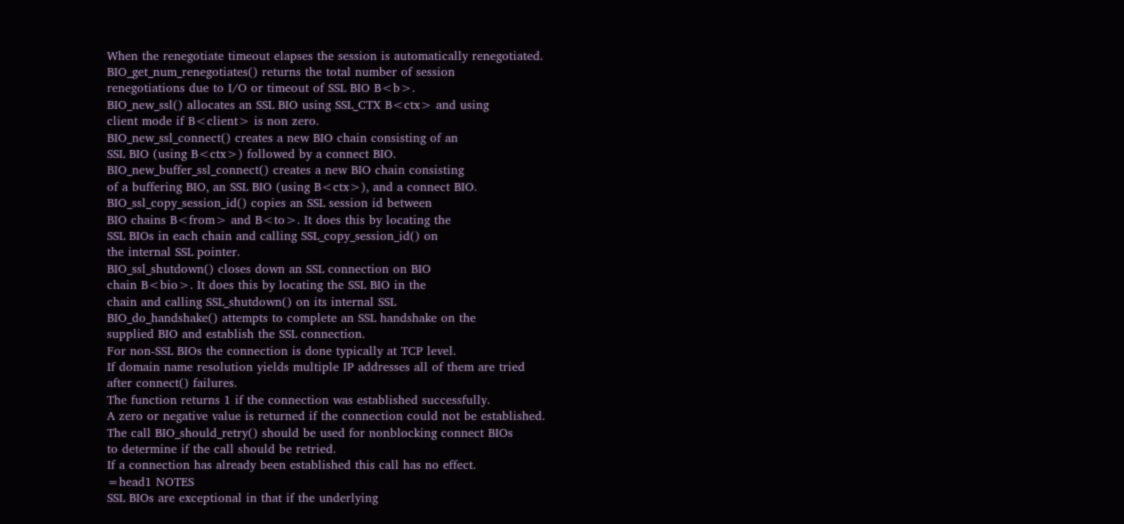When the renegotiate timeout elapses the session is automatically renegotiated.
BIO_get_num_renegotiates() returns the total number of session
renegotiations due to I/O or timeout of SSL BIO B<b>.
BIO_new_ssl() allocates an SSL BIO using SSL_CTX B<ctx> and using
client mode if B<client> is non zero.
BIO_new_ssl_connect() creates a new BIO chain consisting of an
SSL BIO (using B<ctx>) followed by a connect BIO.
BIO_new_buffer_ssl_connect() creates a new BIO chain consisting
of a buffering BIO, an SSL BIO (using B<ctx>), and a connect BIO.
BIO_ssl_copy_session_id() copies an SSL session id between
BIO chains B<from> and B<to>. It does this by locating the
SSL BIOs in each chain and calling SSL_copy_session_id() on
the internal SSL pointer.
BIO_ssl_shutdown() closes down an SSL connection on BIO
chain B<bio>. It does this by locating the SSL BIO in the
chain and calling SSL_shutdown() on its internal SSL
BIO_do_handshake() attempts to complete an SSL handshake on the
supplied BIO and establish the SSL connection.
For non-SSL BIOs the connection is done typically at TCP level.
If domain name resolution yields multiple IP addresses all of them are tried
after connect() failures.
The function returns 1 if the connection was established successfully.
A zero or negative value is returned if the connection could not be established.
The call BIO_should_retry() should be used for nonblocking connect BIOs
to determine if the call should be retried.
If a connection has already been established this call has no effect.
=head1 NOTES
SSL BIOs are exceptional in that if the underlying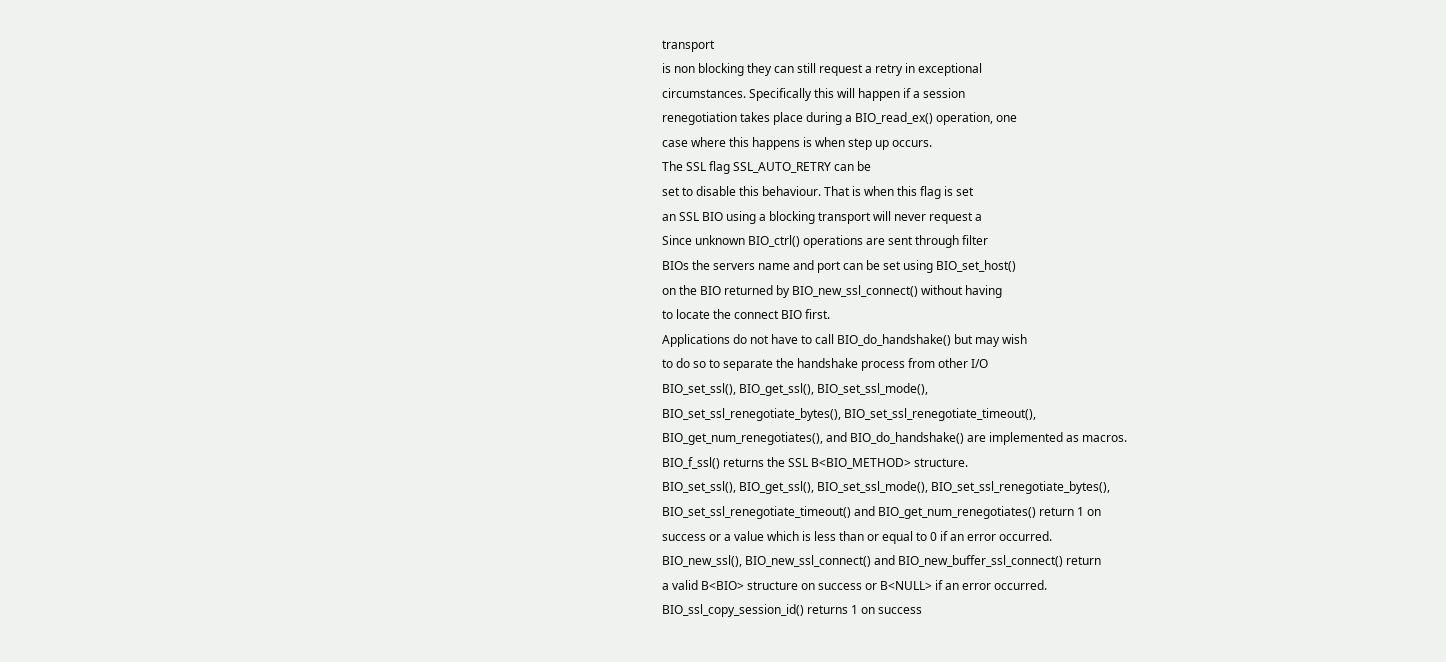transport
is non blocking they can still request a retry in exceptional
circumstances. Specifically this will happen if a session
renegotiation takes place during a BIO_read_ex() operation, one
case where this happens is when step up occurs.
The SSL flag SSL_AUTO_RETRY can be
set to disable this behaviour. That is when this flag is set
an SSL BIO using a blocking transport will never request a
Since unknown BIO_ctrl() operations are sent through filter
BIOs the servers name and port can be set using BIO_set_host()
on the BIO returned by BIO_new_ssl_connect() without having
to locate the connect BIO first.
Applications do not have to call BIO_do_handshake() but may wish
to do so to separate the handshake process from other I/O
BIO_set_ssl(), BIO_get_ssl(), BIO_set_ssl_mode(),
BIO_set_ssl_renegotiate_bytes(), BIO_set_ssl_renegotiate_timeout(),
BIO_get_num_renegotiates(), and BIO_do_handshake() are implemented as macros.
BIO_f_ssl() returns the SSL B<BIO_METHOD> structure.
BIO_set_ssl(), BIO_get_ssl(), BIO_set_ssl_mode(), BIO_set_ssl_renegotiate_bytes(),
BIO_set_ssl_renegotiate_timeout() and BIO_get_num_renegotiates() return 1 on
success or a value which is less than or equal to 0 if an error occurred.
BIO_new_ssl(), BIO_new_ssl_connect() and BIO_new_buffer_ssl_connect() return
a valid B<BIO> structure on success or B<NULL> if an error occurred.
BIO_ssl_copy_session_id() returns 1 on success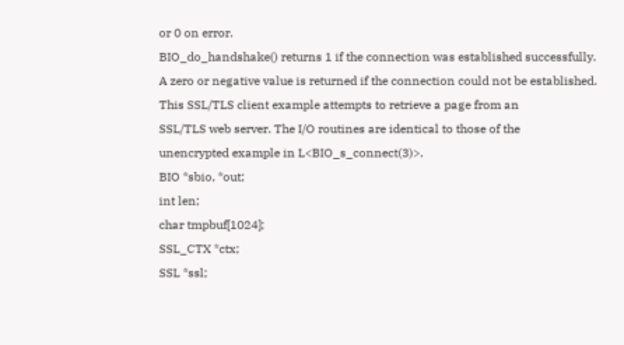or 0 on error.
BIO_do_handshake() returns 1 if the connection was established successfully.
A zero or negative value is returned if the connection could not be established.
This SSL/TLS client example attempts to retrieve a page from an
SSL/TLS web server. The I/O routines are identical to those of the
unencrypted example in L<BIO_s_connect(3)>.
BIO *sbio, *out;
int len;
char tmpbuf[1024];
SSL_CTX *ctx;
SSL *ssl;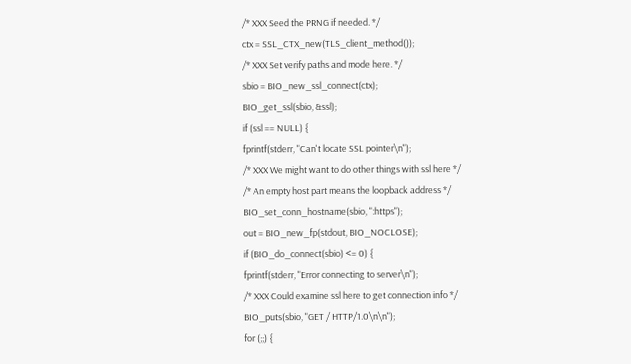/* XXX Seed the PRNG if needed. */
ctx = SSL_CTX_new(TLS_client_method());
/* XXX Set verify paths and mode here. */
sbio = BIO_new_ssl_connect(ctx);
BIO_get_ssl(sbio, &ssl);
if (ssl == NULL) {
fprintf(stderr, "Can't locate SSL pointer\n");
/* XXX We might want to do other things with ssl here */
/* An empty host part means the loopback address */
BIO_set_conn_hostname(sbio, ":https");
out = BIO_new_fp(stdout, BIO_NOCLOSE);
if (BIO_do_connect(sbio) <= 0) {
fprintf(stderr, "Error connecting to server\n");
/* XXX Could examine ssl here to get connection info */
BIO_puts(sbio, "GET / HTTP/1.0\n\n");
for (;;) {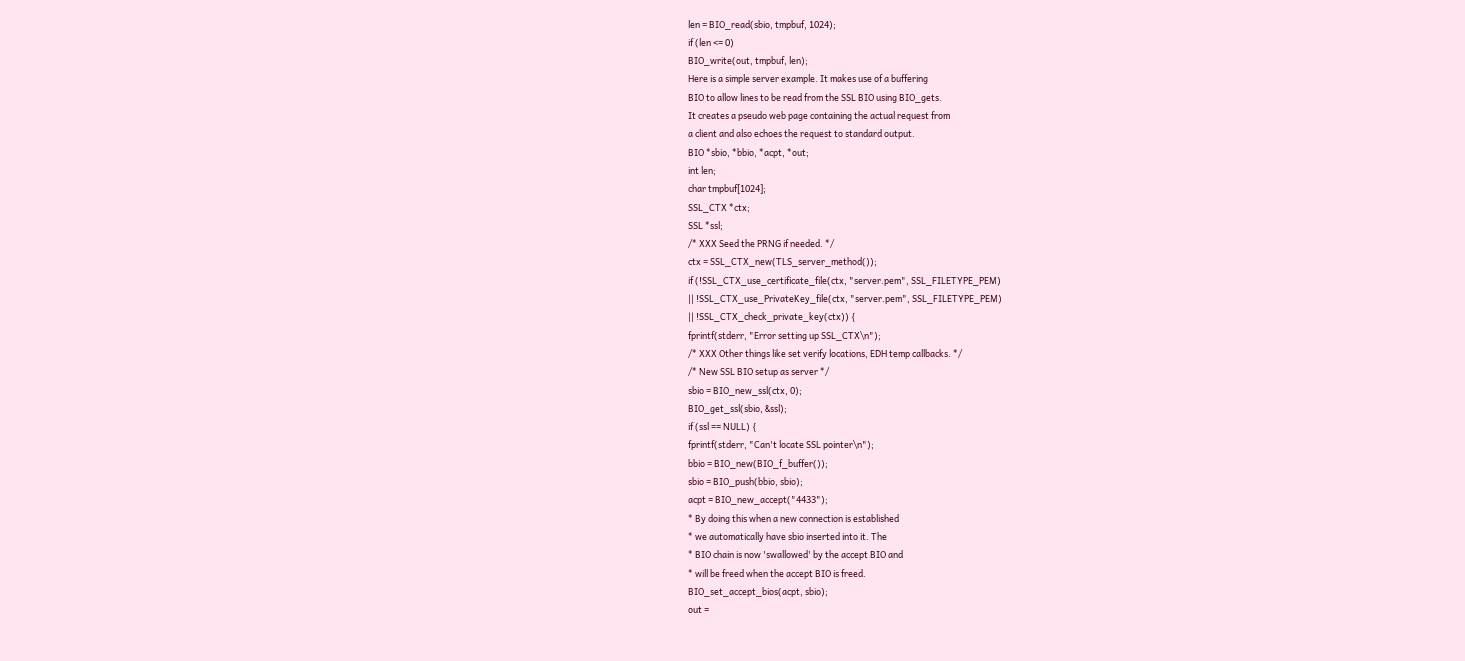len = BIO_read(sbio, tmpbuf, 1024);
if (len <= 0)
BIO_write(out, tmpbuf, len);
Here is a simple server example. It makes use of a buffering
BIO to allow lines to be read from the SSL BIO using BIO_gets.
It creates a pseudo web page containing the actual request from
a client and also echoes the request to standard output.
BIO *sbio, *bbio, *acpt, *out;
int len;
char tmpbuf[1024];
SSL_CTX *ctx;
SSL *ssl;
/* XXX Seed the PRNG if needed. */
ctx = SSL_CTX_new(TLS_server_method());
if (!SSL_CTX_use_certificate_file(ctx, "server.pem", SSL_FILETYPE_PEM)
|| !SSL_CTX_use_PrivateKey_file(ctx, "server.pem", SSL_FILETYPE_PEM)
|| !SSL_CTX_check_private_key(ctx)) {
fprintf(stderr, "Error setting up SSL_CTX\n");
/* XXX Other things like set verify locations, EDH temp callbacks. */
/* New SSL BIO setup as server */
sbio = BIO_new_ssl(ctx, 0);
BIO_get_ssl(sbio, &ssl);
if (ssl == NULL) {
fprintf(stderr, "Can't locate SSL pointer\n");
bbio = BIO_new(BIO_f_buffer());
sbio = BIO_push(bbio, sbio);
acpt = BIO_new_accept("4433");
* By doing this when a new connection is established
* we automatically have sbio inserted into it. The
* BIO chain is now 'swallowed' by the accept BIO and
* will be freed when the accept BIO is freed.
BIO_set_accept_bios(acpt, sbio);
out =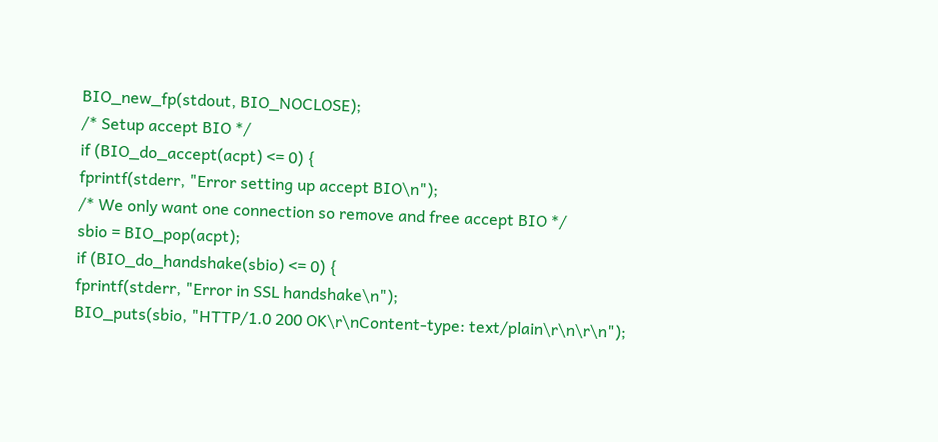BIO_new_fp(stdout, BIO_NOCLOSE);
/* Setup accept BIO */
if (BIO_do_accept(acpt) <= 0) {
fprintf(stderr, "Error setting up accept BIO\n");
/* We only want one connection so remove and free accept BIO */
sbio = BIO_pop(acpt);
if (BIO_do_handshake(sbio) <= 0) {
fprintf(stderr, "Error in SSL handshake\n");
BIO_puts(sbio, "HTTP/1.0 200 OK\r\nContent-type: text/plain\r\n\r\n");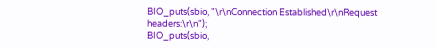BIO_puts(sbio, "\r\nConnection Established\r\nRequest headers:\r\n");
BIO_puts(sbio,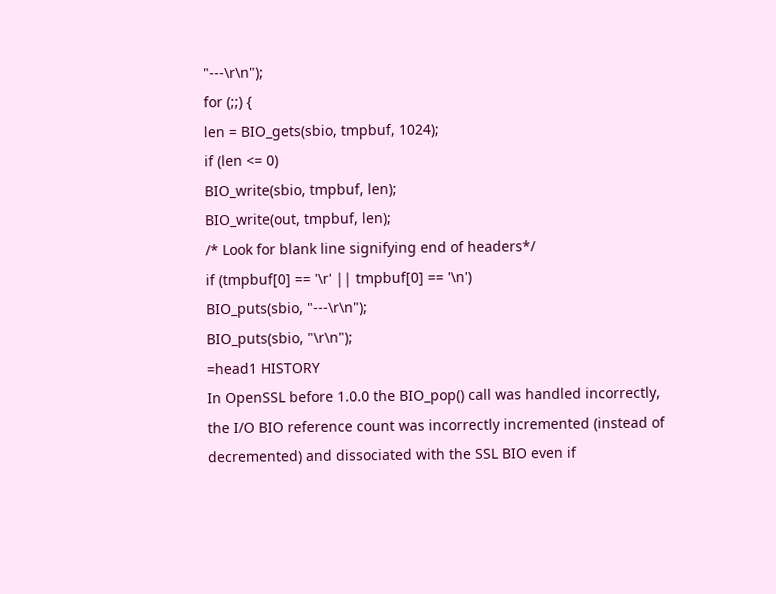"---\r\n");
for (;;) {
len = BIO_gets(sbio, tmpbuf, 1024);
if (len <= 0)
BIO_write(sbio, tmpbuf, len);
BIO_write(out, tmpbuf, len);
/* Look for blank line signifying end of headers*/
if (tmpbuf[0] == '\r' || tmpbuf[0] == '\n')
BIO_puts(sbio, "---\r\n");
BIO_puts(sbio, "\r\n");
=head1 HISTORY
In OpenSSL before 1.0.0 the BIO_pop() call was handled incorrectly,
the I/O BIO reference count was incorrectly incremented (instead of
decremented) and dissociated with the SSL BIO even if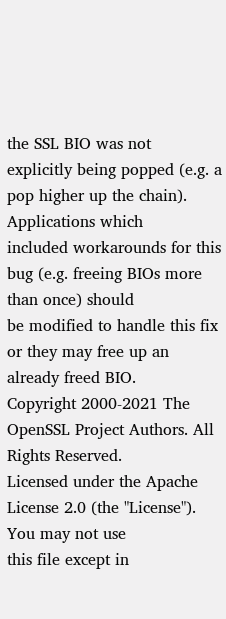the SSL BIO was not
explicitly being popped (e.g. a pop higher up the chain). Applications which
included workarounds for this bug (e.g. freeing BIOs more than once) should
be modified to handle this fix or they may free up an already freed BIO.
Copyright 2000-2021 The OpenSSL Project Authors. All Rights Reserved.
Licensed under the Apache License 2.0 (the "License"). You may not use
this file except in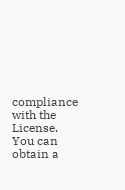compliance with the License. You can obtain a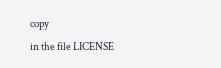copy
in the file LICENSE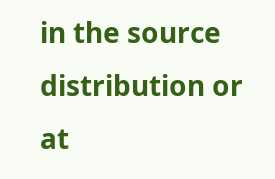in the source distribution or at